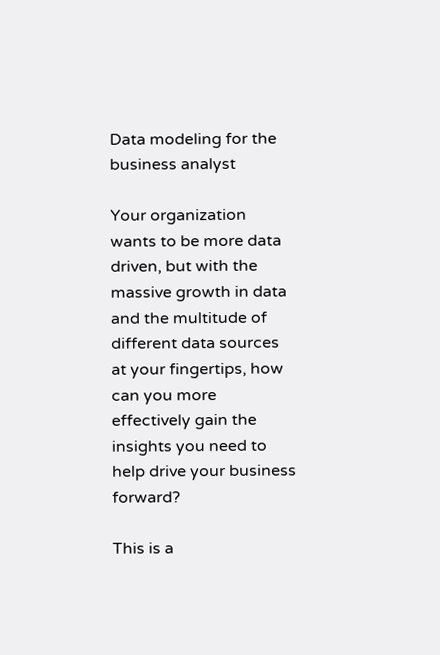Data modeling for the business analyst

Your organization wants to be more data driven, but with the massive growth in data and the multitude of different data sources at your fingertips, how can you more effectively gain the insights you need to help drive your business forward?

This is a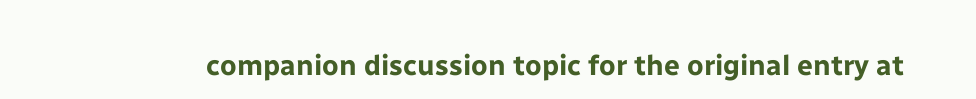companion discussion topic for the original entry at